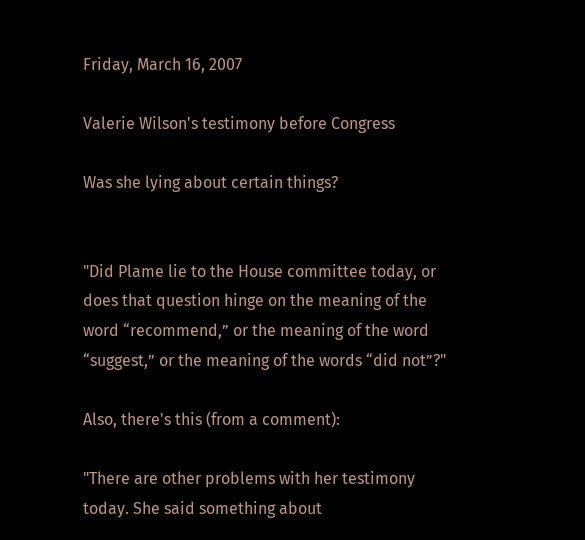Friday, March 16, 2007

Valerie Wilson's testimony before Congress

Was she lying about certain things?


"Did Plame lie to the House committee today, or does that question hinge on the meaning of the word “recommend,” or the meaning of the word “suggest,” or the meaning of the words “did not”?"

Also, there's this (from a comment):

"There are other problems with her testimony today. She said something about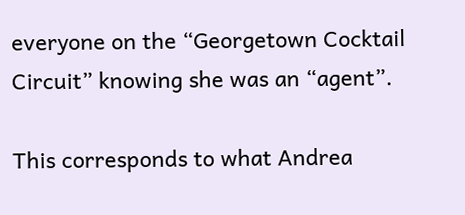everyone on the “Georgetown Cocktail Circuit” knowing she was an “agent”.

This corresponds to what Andrea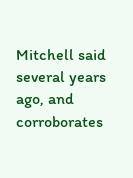Mitchell said several years ago, and corroborates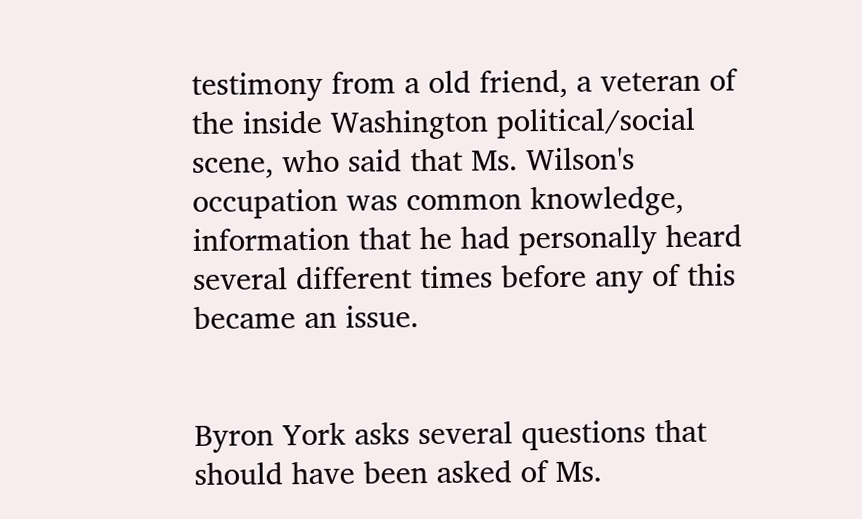testimony from a old friend, a veteran of the inside Washington political/social scene, who said that Ms. Wilson's occupation was common knowledge, information that he had personally heard several different times before any of this became an issue.


Byron York asks several questions that should have been asked of Ms.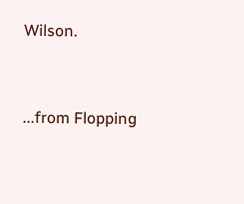Wilson.


...from Flopping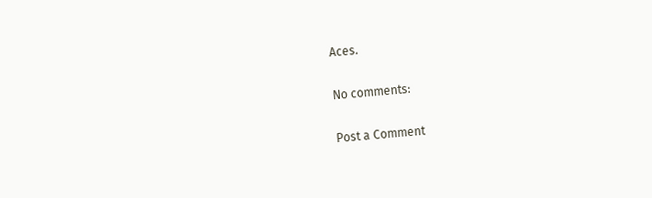Aces.

No comments:

Post a Comment